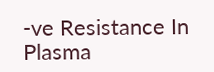-ve Resistance In Plasma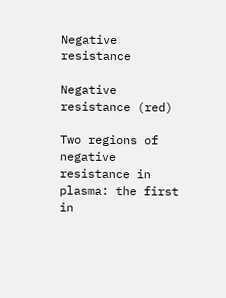Negative resistance

Negative resistance (red)

Two regions of negative resistance in plasma: the first in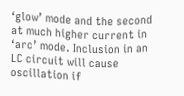‘glow’ mode and the second at much higher current in ‘arc’ mode. Inclusion in an LC circuit will cause oscillation if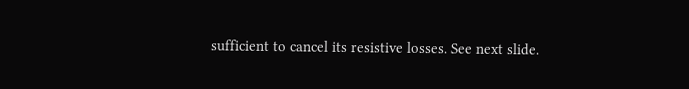sufficient to cancel its resistive losses. See next slide.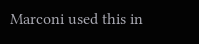Marconi used this in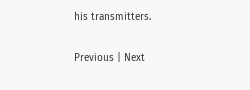his transmitters.

Previous | Next